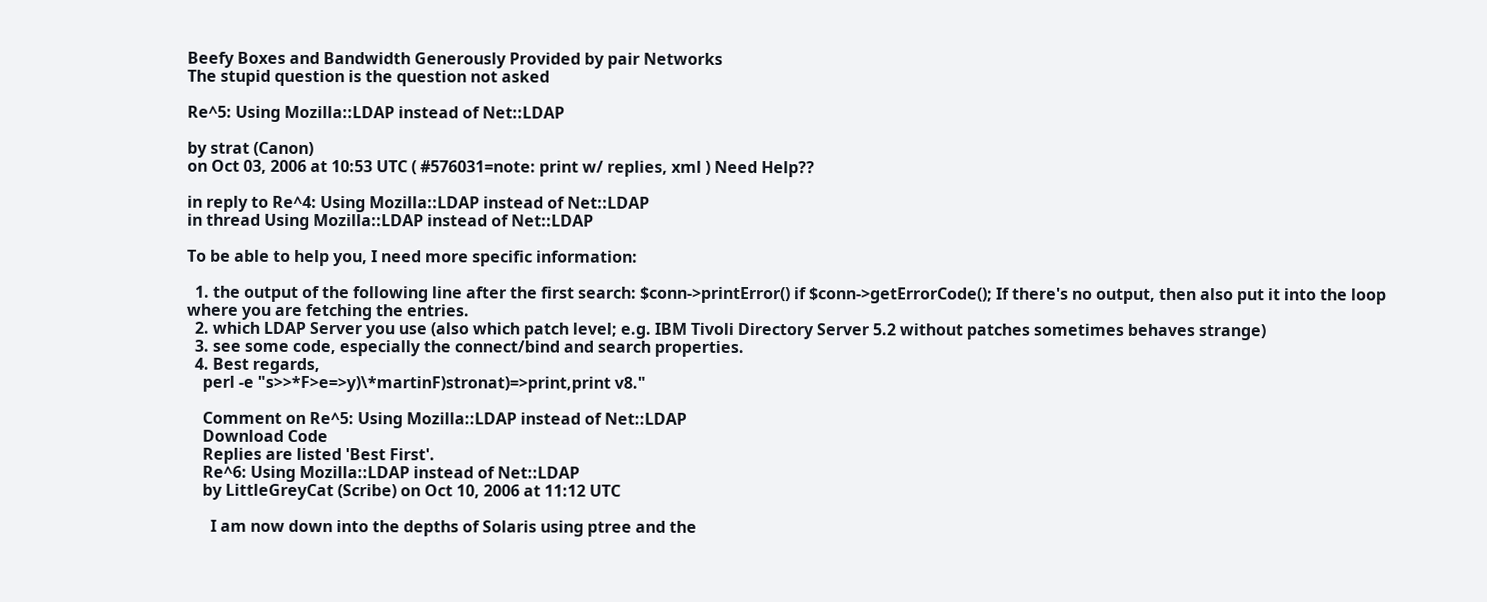Beefy Boxes and Bandwidth Generously Provided by pair Networks
The stupid question is the question not asked

Re^5: Using Mozilla::LDAP instead of Net::LDAP

by strat (Canon)
on Oct 03, 2006 at 10:53 UTC ( #576031=note: print w/ replies, xml ) Need Help??

in reply to Re^4: Using Mozilla::LDAP instead of Net::LDAP
in thread Using Mozilla::LDAP instead of Net::LDAP

To be able to help you, I need more specific information:

  1. the output of the following line after the first search: $conn->printError() if $conn->getErrorCode(); If there's no output, then also put it into the loop where you are fetching the entries.
  2. which LDAP Server you use (also which patch level; e.g. IBM Tivoli Directory Server 5.2 without patches sometimes behaves strange)
  3. see some code, especially the connect/bind and search properties.
  4. Best regards,
    perl -e "s>>*F>e=>y)\*martinF)stronat)=>print,print v8."

    Comment on Re^5: Using Mozilla::LDAP instead of Net::LDAP
    Download Code
    Replies are listed 'Best First'.
    Re^6: Using Mozilla::LDAP instead of Net::LDAP
    by LittleGreyCat (Scribe) on Oct 10, 2006 at 11:12 UTC

      I am now down into the depths of Solaris using ptree and the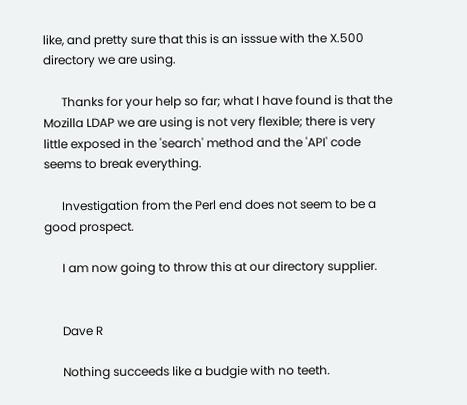like, and pretty sure that this is an isssue with the X.500 directory we are using.

      Thanks for your help so far; what I have found is that the Mozilla LDAP we are using is not very flexible; there is very little exposed in the 'search' method and the 'API' code seems to break everything.

      Investigation from the Perl end does not seem to be a good prospect.

      I am now going to throw this at our directory supplier.


      Dave R

      Nothing succeeds like a budgie with no teeth.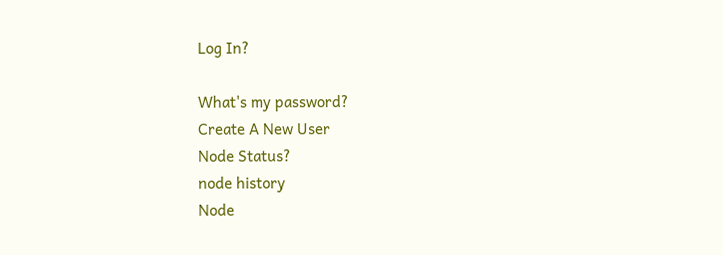Log In?

What's my password?
Create A New User
Node Status?
node history
Node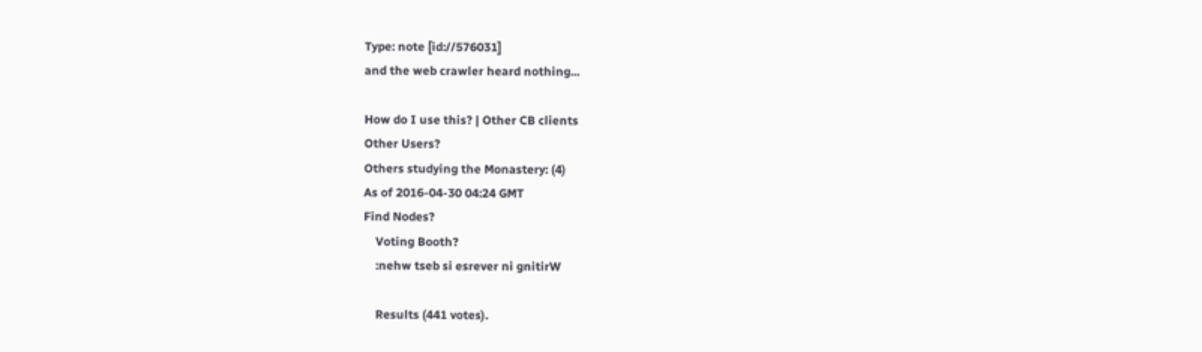Type: note [id://576031]
and the web crawler heard nothing...

How do I use this? | Other CB clients
Other Users?
Others studying the Monastery: (4)
As of 2016-04-30 04:24 GMT
Find Nodes?
    Voting Booth?
    :nehw tseb si esrever ni gnitirW

    Results (441 votes).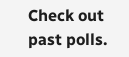Check out past polls.